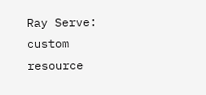Ray Serve: custom resource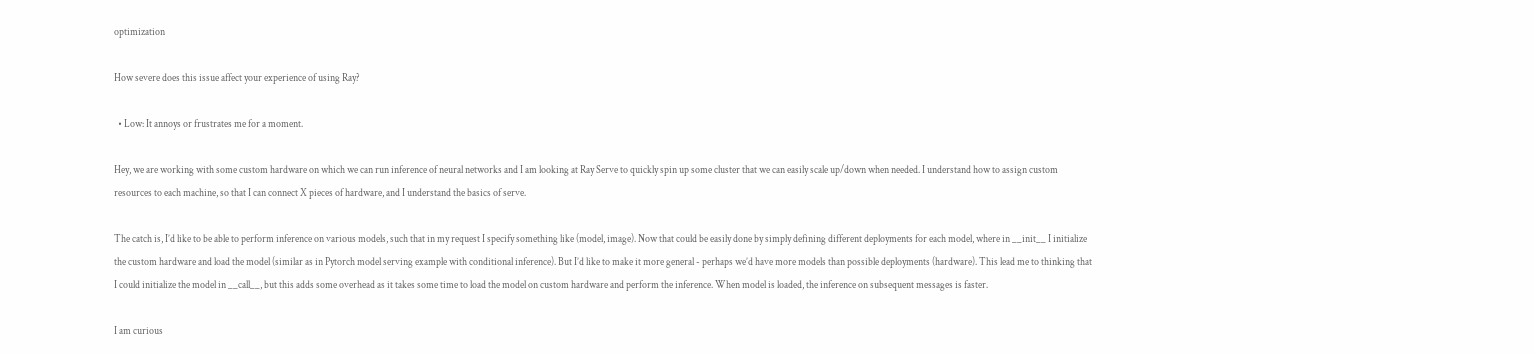optimization

How severe does this issue affect your experience of using Ray?

  • Low: It annoys or frustrates me for a moment.

Hey, we are working with some custom hardware on which we can run inference of neural networks and I am looking at Ray Serve to quickly spin up some cluster that we can easily scale up/down when needed. I understand how to assign custom resources to each machine, so that I can connect X pieces of hardware, and I understand the basics of serve.

The catch is, I’d like to be able to perform inference on various models, such that in my request I specify something like (model, image). Now that could be easily done by simply defining different deployments for each model, where in __init__ I initialize the custom hardware and load the model (similar as in Pytorch model serving example with conditional inference). But I’d like to make it more general - perhaps we’d have more models than possible deployments (hardware). This lead me to thinking that I could initialize the model in __call__, but this adds some overhead as it takes some time to load the model on custom hardware and perform the inference. When model is loaded, the inference on subsequent messages is faster.

I am curious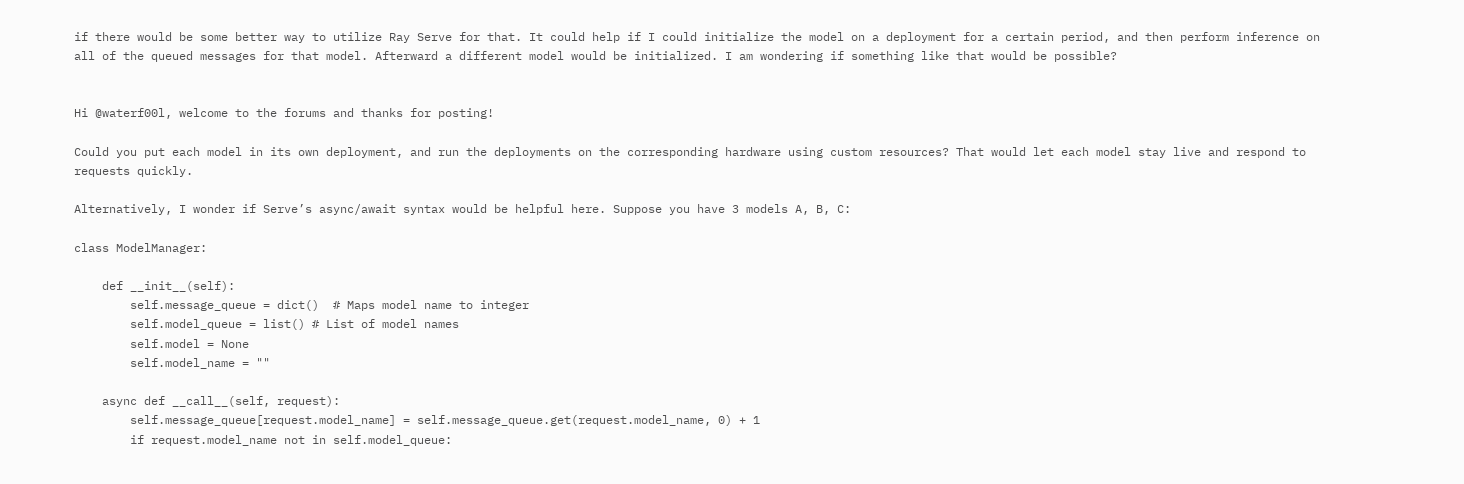if there would be some better way to utilize Ray Serve for that. It could help if I could initialize the model on a deployment for a certain period, and then perform inference on all of the queued messages for that model. Afterward a different model would be initialized. I am wondering if something like that would be possible?


Hi @waterf00l, welcome to the forums and thanks for posting!

Could you put each model in its own deployment, and run the deployments on the corresponding hardware using custom resources? That would let each model stay live and respond to requests quickly.

Alternatively, I wonder if Serve’s async/await syntax would be helpful here. Suppose you have 3 models A, B, C:

class ModelManager:

    def __init__(self):
        self.message_queue = dict()  # Maps model name to integer
        self.model_queue = list() # List of model names
        self.model = None
        self.model_name = ""

    async def __call__(self, request):
        self.message_queue[request.model_name] = self.message_queue.get(request.model_name, 0) + 1
        if request.model_name not in self.model_queue: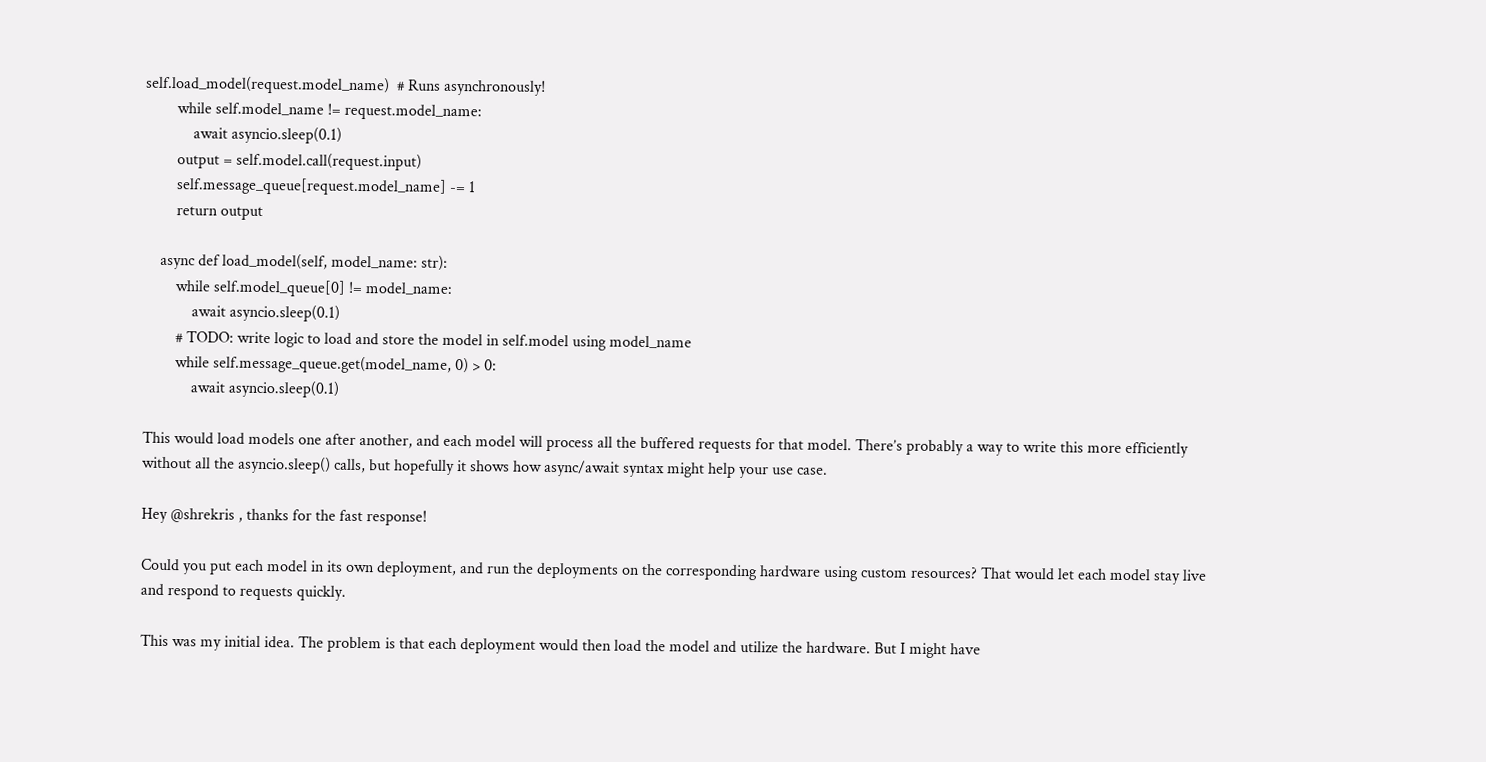self.load_model(request.model_name)  # Runs asynchronously!
        while self.model_name != request.model_name:
            await asyncio.sleep(0.1)
        output = self.model.call(request.input)
        self.message_queue[request.model_name] -= 1
        return output

    async def load_model(self, model_name: str):
        while self.model_queue[0] != model_name:
            await asyncio.sleep(0.1)
        # TODO: write logic to load and store the model in self.model using model_name
        while self.message_queue.get(model_name, 0) > 0:
            await asyncio.sleep(0.1)

This would load models one after another, and each model will process all the buffered requests for that model. There’s probably a way to write this more efficiently without all the asyncio.sleep() calls, but hopefully it shows how async/await syntax might help your use case.

Hey @shrekris , thanks for the fast response!

Could you put each model in its own deployment, and run the deployments on the corresponding hardware using custom resources? That would let each model stay live and respond to requests quickly.

This was my initial idea. The problem is that each deployment would then load the model and utilize the hardware. But I might have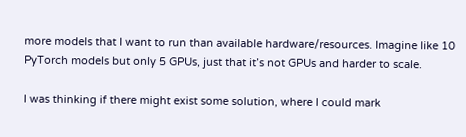more models that I want to run than available hardware/resources. Imagine like 10 PyTorch models but only 5 GPUs, just that it’s not GPUs and harder to scale.

I was thinking if there might exist some solution, where I could mark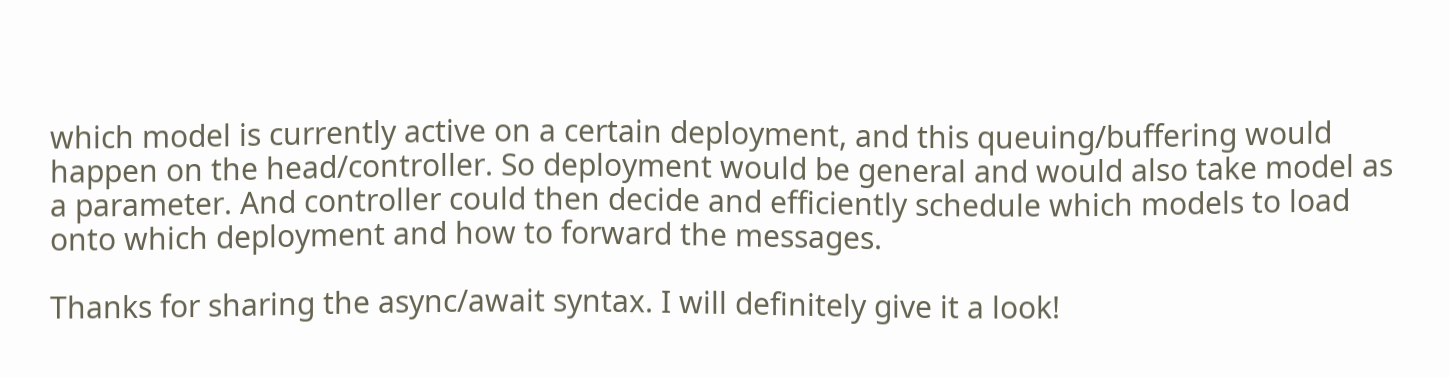which model is currently active on a certain deployment, and this queuing/buffering would happen on the head/controller. So deployment would be general and would also take model as a parameter. And controller could then decide and efficiently schedule which models to load onto which deployment and how to forward the messages.

Thanks for sharing the async/await syntax. I will definitely give it a look!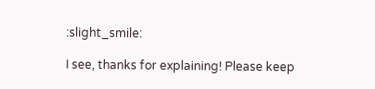:slight_smile:

I see, thanks for explaining! Please keep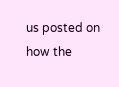us posted on how the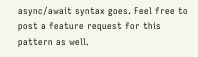async/await syntax goes. Feel free to post a feature request for this pattern as well.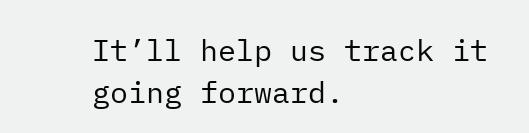It’ll help us track it going forward.